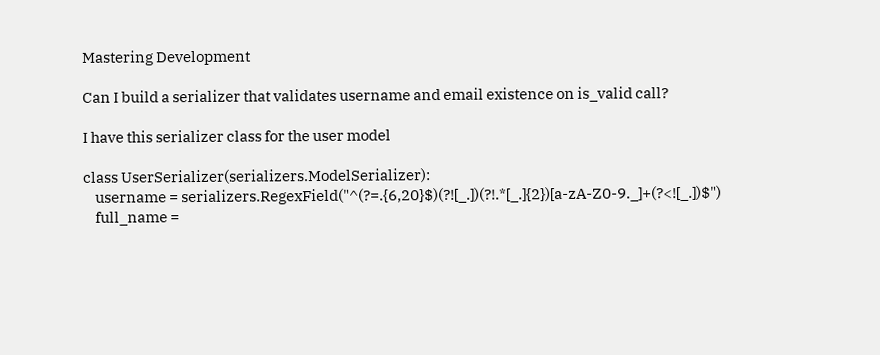Mastering Development

Can I build a serializer that validates username and email existence on is_valid call?

I have this serializer class for the user model

class UserSerializer(serializers.ModelSerializer):
    username = serializers.RegexField("^(?=.{6,20}$)(?![_.])(?!.*[_.]{2})[a-zA-Z0-9._]+(?<![_.])$")
    full_name =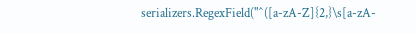serializers.RegexField("^([a-zA-Z]{2,}\s[a-zA-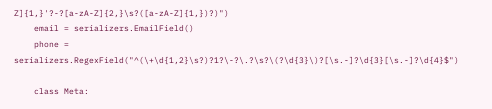Z]{1,}'?-?[a-zA-Z]{2,}\s?([a-zA-Z]{1,})?)")
    email = serializers.EmailField()
    phone = serializers.RegexField("^(\+\d{1,2}\s?)?1?\-?\.?\s?\(?\d{3}\)?[\s.-]?\d{3}[\s.-]?\d{4}$")

    class Meta: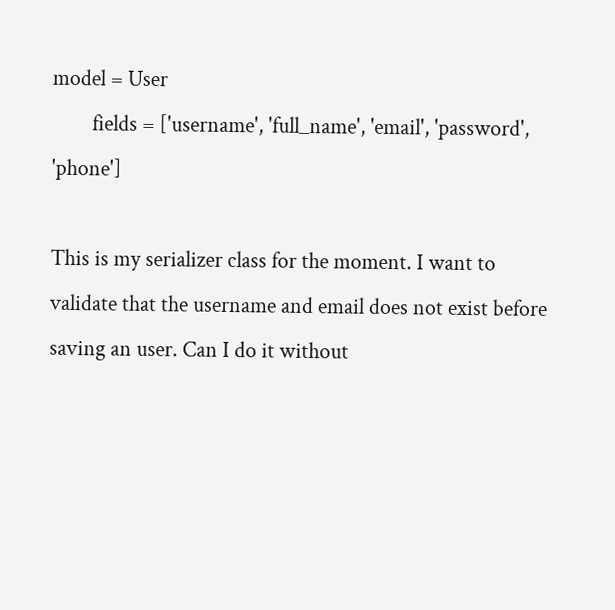model = User
        fields = ['username', 'full_name', 'email', 'password', 'phone']

This is my serializer class for the moment. I want to validate that the username and email does not exist before saving an user. Can I do it without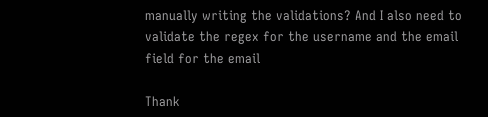manually writing the validations? And I also need to validate the regex for the username and the email field for the email

Thank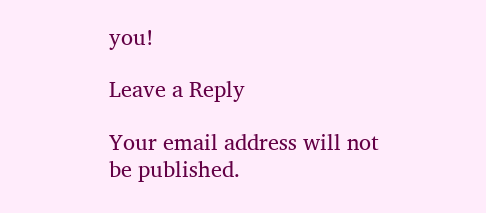you!

Leave a Reply

Your email address will not be published.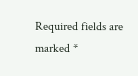Required fields are marked *